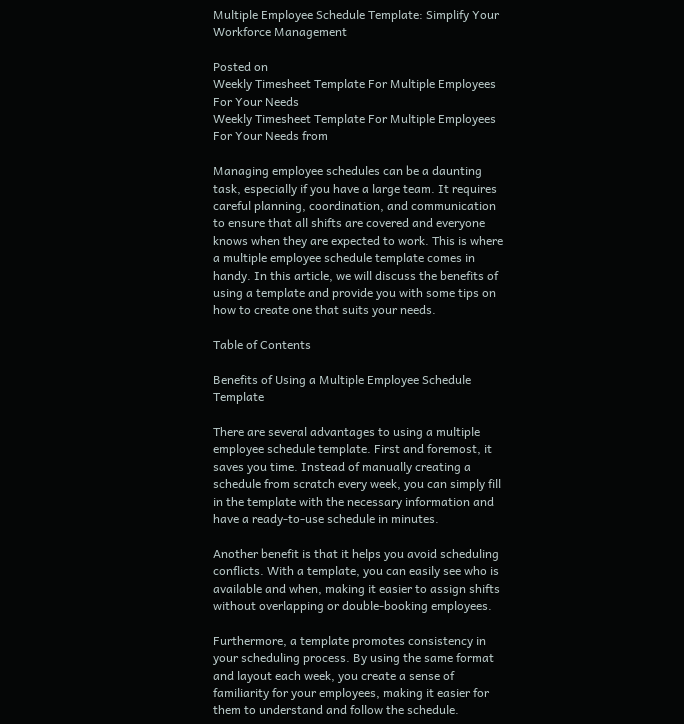Multiple Employee Schedule Template: Simplify Your Workforce Management

Posted on
Weekly Timesheet Template For Multiple Employees For Your Needs
Weekly Timesheet Template For Multiple Employees For Your Needs from

Managing employee schedules can be a daunting task, especially if you have a large team. It requires careful planning, coordination, and communication to ensure that all shifts are covered and everyone knows when they are expected to work. This is where a multiple employee schedule template comes in handy. In this article, we will discuss the benefits of using a template and provide you with some tips on how to create one that suits your needs.

Table of Contents

Benefits of Using a Multiple Employee Schedule Template

There are several advantages to using a multiple employee schedule template. First and foremost, it saves you time. Instead of manually creating a schedule from scratch every week, you can simply fill in the template with the necessary information and have a ready-to-use schedule in minutes.

Another benefit is that it helps you avoid scheduling conflicts. With a template, you can easily see who is available and when, making it easier to assign shifts without overlapping or double-booking employees.

Furthermore, a template promotes consistency in your scheduling process. By using the same format and layout each week, you create a sense of familiarity for your employees, making it easier for them to understand and follow the schedule.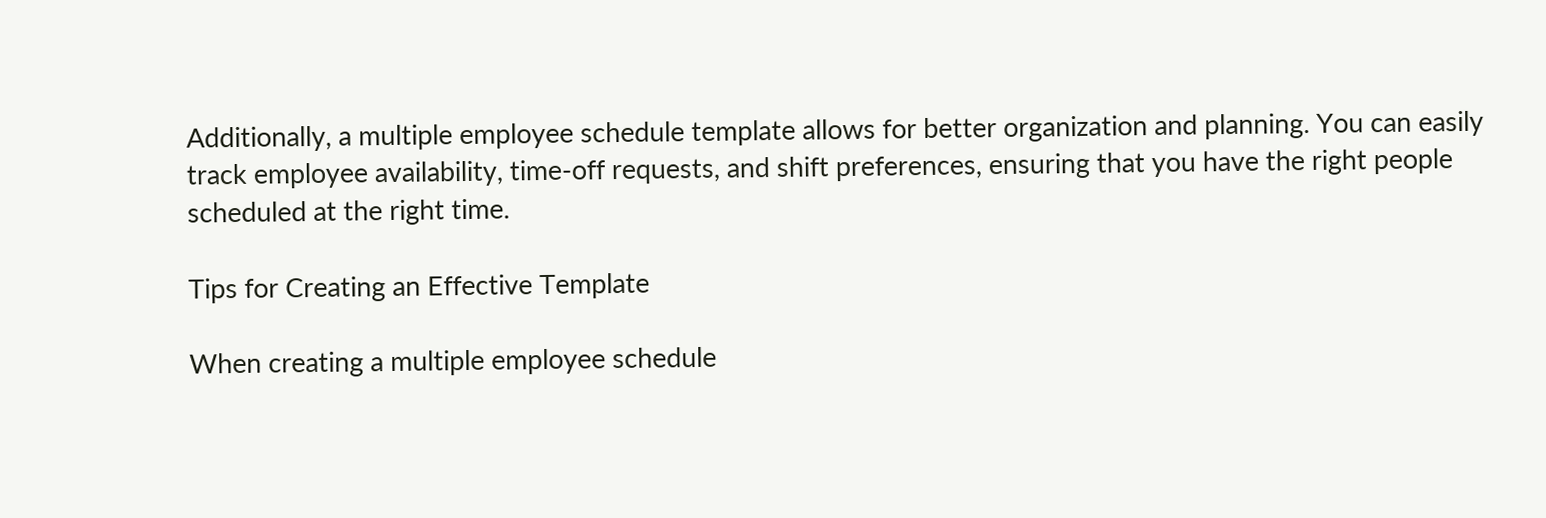Additionally, a multiple employee schedule template allows for better organization and planning. You can easily track employee availability, time-off requests, and shift preferences, ensuring that you have the right people scheduled at the right time.

Tips for Creating an Effective Template

When creating a multiple employee schedule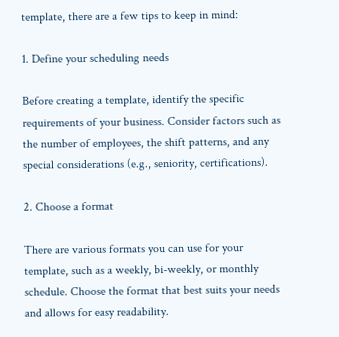template, there are a few tips to keep in mind:

1. Define your scheduling needs

Before creating a template, identify the specific requirements of your business. Consider factors such as the number of employees, the shift patterns, and any special considerations (e.g., seniority, certifications).

2. Choose a format

There are various formats you can use for your template, such as a weekly, bi-weekly, or monthly schedule. Choose the format that best suits your needs and allows for easy readability.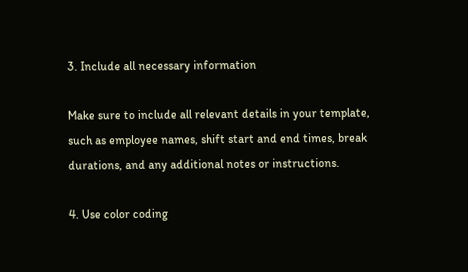3. Include all necessary information

Make sure to include all relevant details in your template, such as employee names, shift start and end times, break durations, and any additional notes or instructions.

4. Use color coding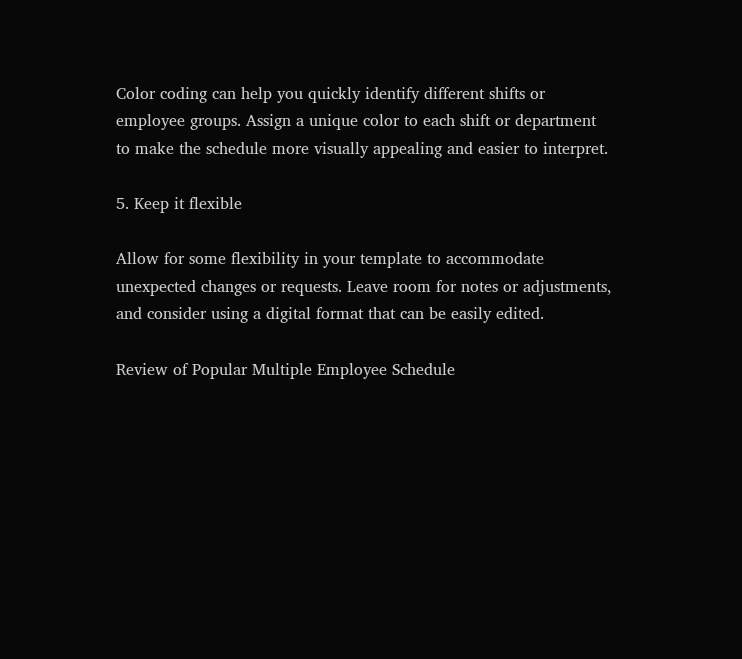Color coding can help you quickly identify different shifts or employee groups. Assign a unique color to each shift or department to make the schedule more visually appealing and easier to interpret.

5. Keep it flexible

Allow for some flexibility in your template to accommodate unexpected changes or requests. Leave room for notes or adjustments, and consider using a digital format that can be easily edited.

Review of Popular Multiple Employee Schedule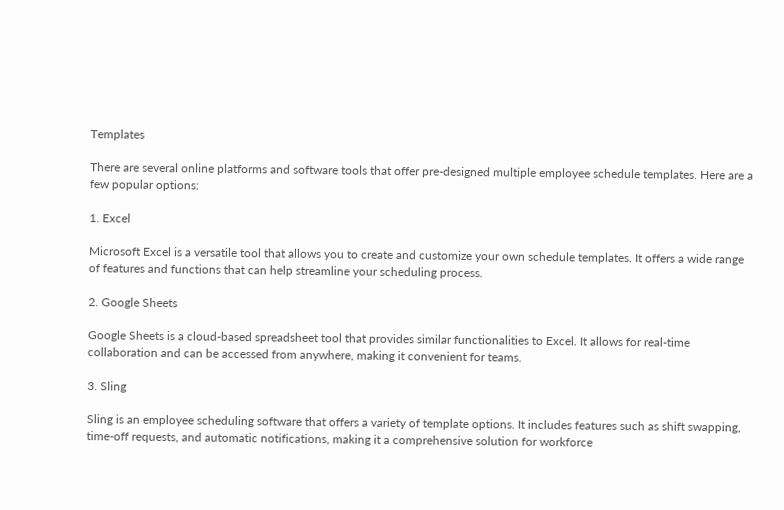Templates

There are several online platforms and software tools that offer pre-designed multiple employee schedule templates. Here are a few popular options:

1. Excel

Microsoft Excel is a versatile tool that allows you to create and customize your own schedule templates. It offers a wide range of features and functions that can help streamline your scheduling process.

2. Google Sheets

Google Sheets is a cloud-based spreadsheet tool that provides similar functionalities to Excel. It allows for real-time collaboration and can be accessed from anywhere, making it convenient for teams.

3. Sling

Sling is an employee scheduling software that offers a variety of template options. It includes features such as shift swapping, time-off requests, and automatic notifications, making it a comprehensive solution for workforce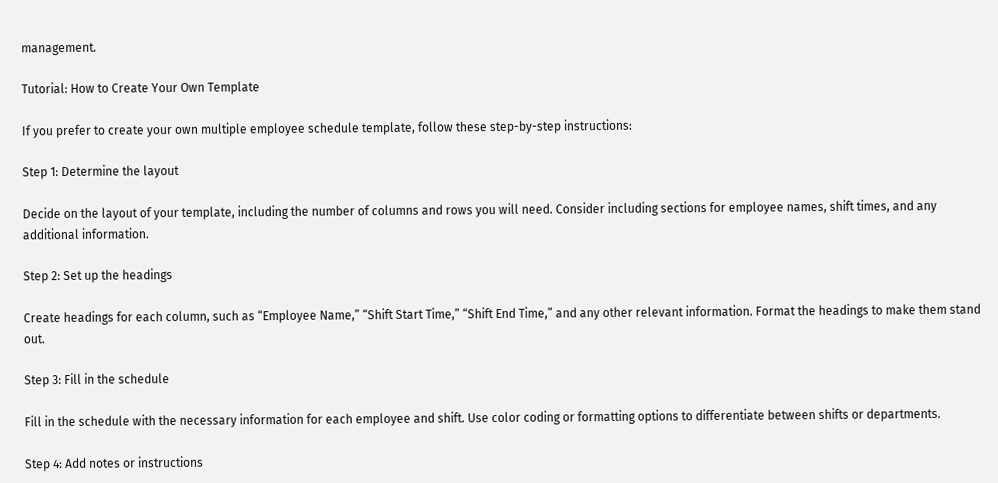management.

Tutorial: How to Create Your Own Template

If you prefer to create your own multiple employee schedule template, follow these step-by-step instructions:

Step 1: Determine the layout

Decide on the layout of your template, including the number of columns and rows you will need. Consider including sections for employee names, shift times, and any additional information.

Step 2: Set up the headings

Create headings for each column, such as “Employee Name,” “Shift Start Time,” “Shift End Time,” and any other relevant information. Format the headings to make them stand out.

Step 3: Fill in the schedule

Fill in the schedule with the necessary information for each employee and shift. Use color coding or formatting options to differentiate between shifts or departments.

Step 4: Add notes or instructions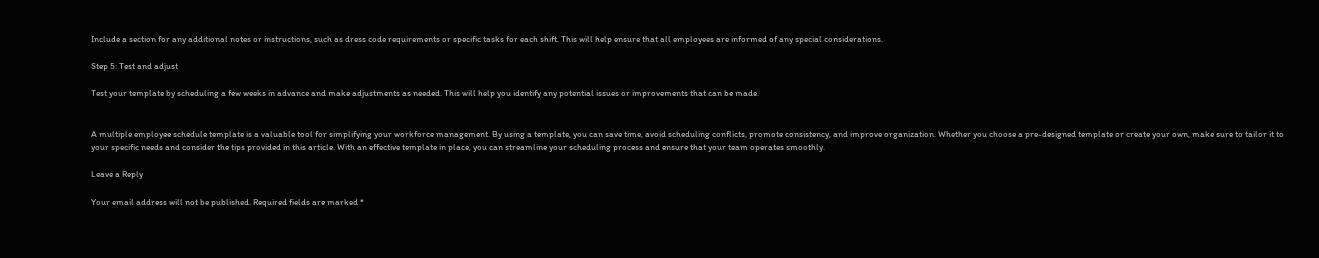Include a section for any additional notes or instructions, such as dress code requirements or specific tasks for each shift. This will help ensure that all employees are informed of any special considerations.

Step 5: Test and adjust

Test your template by scheduling a few weeks in advance and make adjustments as needed. This will help you identify any potential issues or improvements that can be made.


A multiple employee schedule template is a valuable tool for simplifying your workforce management. By using a template, you can save time, avoid scheduling conflicts, promote consistency, and improve organization. Whether you choose a pre-designed template or create your own, make sure to tailor it to your specific needs and consider the tips provided in this article. With an effective template in place, you can streamline your scheduling process and ensure that your team operates smoothly.

Leave a Reply

Your email address will not be published. Required fields are marked *